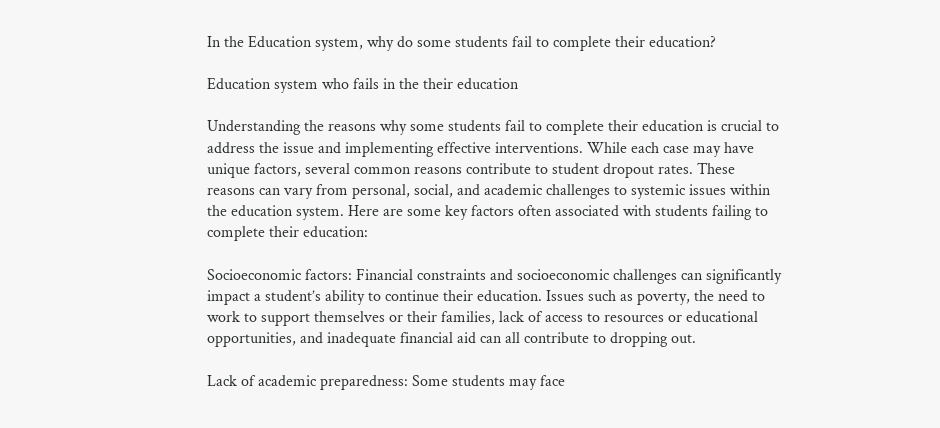In the Education system, why do some students fail to complete their education?

Education system who fails in the their education

Understanding the reasons why some students fail to complete their education is crucial to address the issue and implementing effective interventions. While each case may have unique factors, several common reasons contribute to student dropout rates. These reasons can vary from personal, social, and academic challenges to systemic issues within the education system. Here are some key factors often associated with students failing to complete their education:

Socioeconomic factors: Financial constraints and socioeconomic challenges can significantly impact a student’s ability to continue their education. Issues such as poverty, the need to work to support themselves or their families, lack of access to resources or educational opportunities, and inadequate financial aid can all contribute to dropping out.

Lack of academic preparedness: Some students may face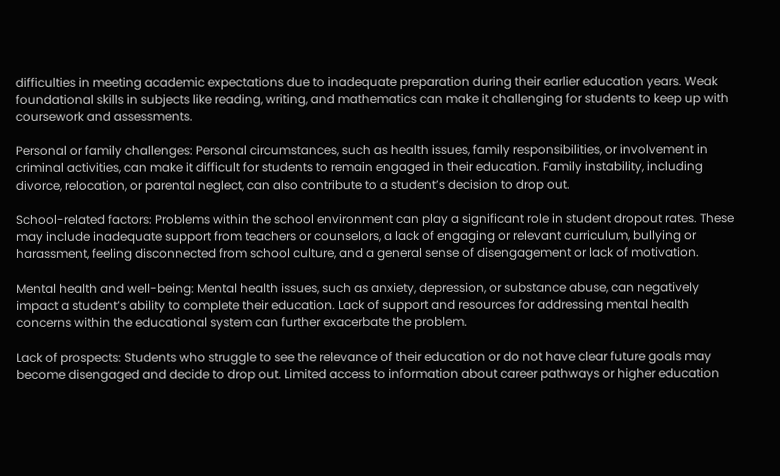difficulties in meeting academic expectations due to inadequate preparation during their earlier education years. Weak foundational skills in subjects like reading, writing, and mathematics can make it challenging for students to keep up with coursework and assessments.

Personal or family challenges: Personal circumstances, such as health issues, family responsibilities, or involvement in criminal activities, can make it difficult for students to remain engaged in their education. Family instability, including divorce, relocation, or parental neglect, can also contribute to a student’s decision to drop out.

School-related factors: Problems within the school environment can play a significant role in student dropout rates. These may include inadequate support from teachers or counselors, a lack of engaging or relevant curriculum, bullying or harassment, feeling disconnected from school culture, and a general sense of disengagement or lack of motivation.

Mental health and well-being: Mental health issues, such as anxiety, depression, or substance abuse, can negatively impact a student’s ability to complete their education. Lack of support and resources for addressing mental health concerns within the educational system can further exacerbate the problem.

Lack of prospects: Students who struggle to see the relevance of their education or do not have clear future goals may become disengaged and decide to drop out. Limited access to information about career pathways or higher education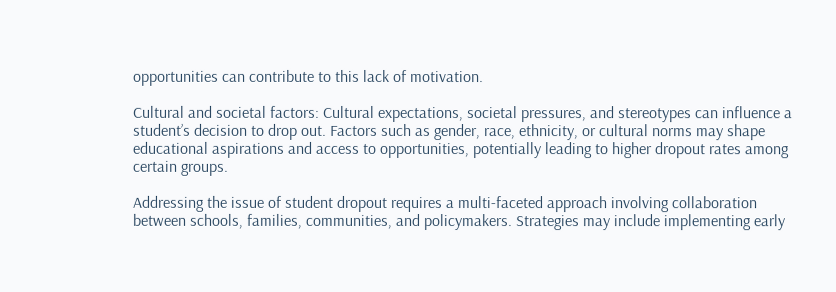opportunities can contribute to this lack of motivation.

Cultural and societal factors: Cultural expectations, societal pressures, and stereotypes can influence a student’s decision to drop out. Factors such as gender, race, ethnicity, or cultural norms may shape educational aspirations and access to opportunities, potentially leading to higher dropout rates among certain groups.

Addressing the issue of student dropout requires a multi-faceted approach involving collaboration between schools, families, communities, and policymakers. Strategies may include implementing early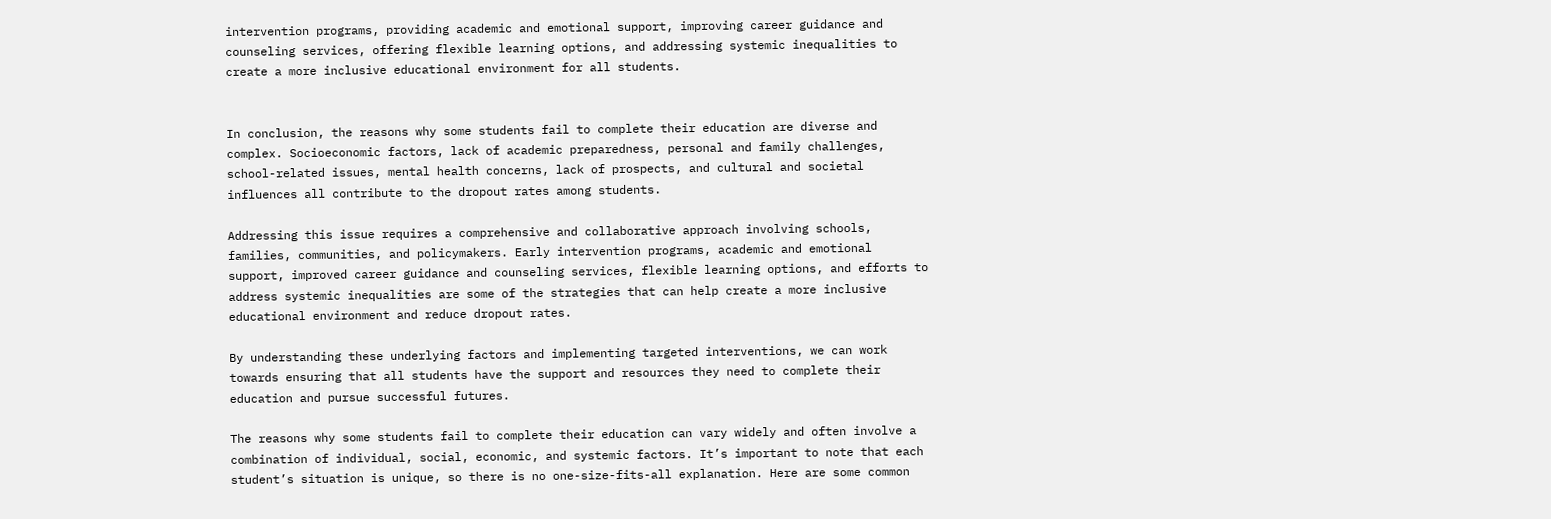intervention programs, providing academic and emotional support, improving career guidance and counseling services, offering flexible learning options, and addressing systemic inequalities to create a more inclusive educational environment for all students.


In conclusion, the reasons why some students fail to complete their education are diverse and complex. Socioeconomic factors, lack of academic preparedness, personal and family challenges, school-related issues, mental health concerns, lack of prospects, and cultural and societal influences all contribute to the dropout rates among students.

Addressing this issue requires a comprehensive and collaborative approach involving schools, families, communities, and policymakers. Early intervention programs, academic and emotional support, improved career guidance and counseling services, flexible learning options, and efforts to address systemic inequalities are some of the strategies that can help create a more inclusive educational environment and reduce dropout rates.

By understanding these underlying factors and implementing targeted interventions, we can work towards ensuring that all students have the support and resources they need to complete their education and pursue successful futures.

The reasons why some students fail to complete their education can vary widely and often involve a combination of individual, social, economic, and systemic factors. It’s important to note that each student’s situation is unique, so there is no one-size-fits-all explanation. Here are some common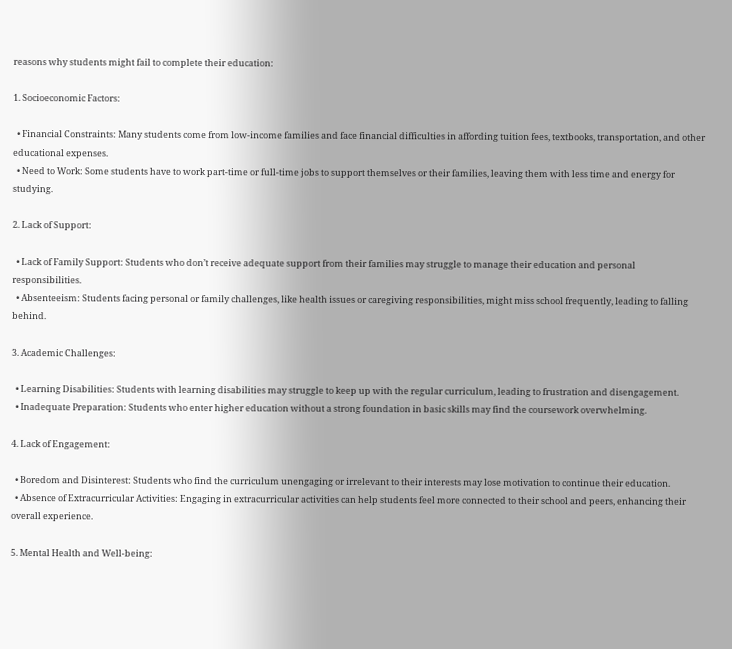reasons why students might fail to complete their education:

1. Socioeconomic Factors:

  • Financial Constraints: Many students come from low-income families and face financial difficulties in affording tuition fees, textbooks, transportation, and other educational expenses.
  • Need to Work: Some students have to work part-time or full-time jobs to support themselves or their families, leaving them with less time and energy for studying.

2. Lack of Support:

  • Lack of Family Support: Students who don’t receive adequate support from their families may struggle to manage their education and personal responsibilities.
  • Absenteeism: Students facing personal or family challenges, like health issues or caregiving responsibilities, might miss school frequently, leading to falling behind.

3. Academic Challenges:

  • Learning Disabilities: Students with learning disabilities may struggle to keep up with the regular curriculum, leading to frustration and disengagement.
  • Inadequate Preparation: Students who enter higher education without a strong foundation in basic skills may find the coursework overwhelming.

4. Lack of Engagement:

  • Boredom and Disinterest: Students who find the curriculum unengaging or irrelevant to their interests may lose motivation to continue their education.
  • Absence of Extracurricular Activities: Engaging in extracurricular activities can help students feel more connected to their school and peers, enhancing their overall experience.

5. Mental Health and Well-being: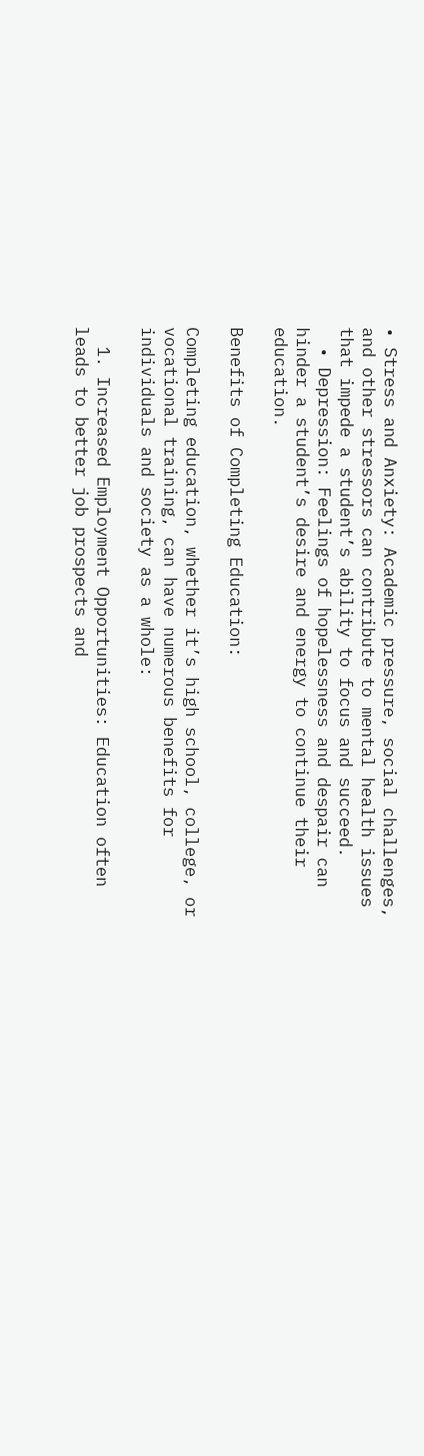• Stress and Anxiety: Academic pressure, social challenges, and other stressors can contribute to mental health issues that impede a student’s ability to focus and succeed.
  • Depression: Feelings of hopelessness and despair can hinder a student’s desire and energy to continue their education.

Benefits of Completing Education:

Completing education, whether it’s high school, college, or vocational training, can have numerous benefits for individuals and society as a whole:

  1. Increased Employment Opportunities: Education often leads to better job prospects and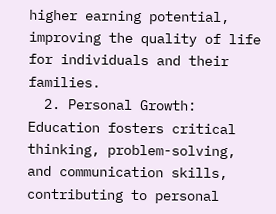higher earning potential, improving the quality of life for individuals and their families.
  2. Personal Growth: Education fosters critical thinking, problem-solving, and communication skills, contributing to personal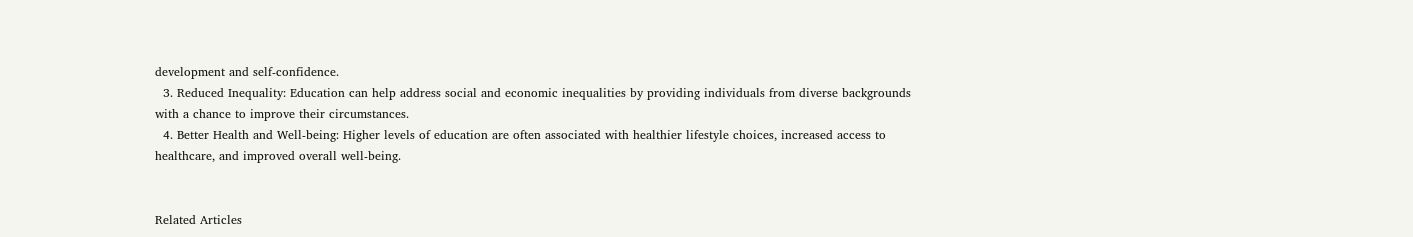development and self-confidence.
  3. Reduced Inequality: Education can help address social and economic inequalities by providing individuals from diverse backgrounds with a chance to improve their circumstances.
  4. Better Health and Well-being: Higher levels of education are often associated with healthier lifestyle choices, increased access to healthcare, and improved overall well-being.


Related Articles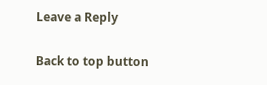Leave a Reply

Back to top button